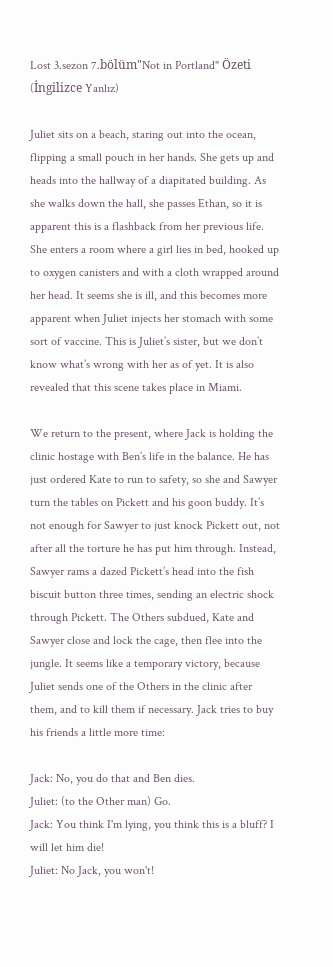Lost 3.sezon 7.bölüm"Not in Portland" Özeti (İngilizce Yanlız)

Juliet sits on a beach, staring out into the ocean, flipping a small pouch in her hands. She gets up and heads into the hallway of a diapitated building. As she walks down the hall, she passes Ethan, so it is apparent this is a flashback from her previous life. She enters a room where a girl lies in bed, hooked up to oxygen canisters and with a cloth wrapped around her head. It seems she is ill, and this becomes more apparent when Juliet injects her stomach with some sort of vaccine. This is Juliet’s sister, but we don’t know what’s wrong with her as of yet. It is also revealed that this scene takes place in Miami.

We return to the present, where Jack is holding the clinic hostage with Ben’s life in the balance. He has just ordered Kate to run to safety, so she and Sawyer turn the tables on Pickett and his goon buddy. It’s not enough for Sawyer to just knock Pickett out, not after all the torture he has put him through. Instead, Sawyer rams a dazed Pickett’s head into the fish biscuit button three times, sending an electric shock through Pickett. The Others subdued, Kate and Sawyer close and lock the cage, then flee into the jungle. It seems like a temporary victory, because Juliet sends one of the Others in the clinic after them, and to kill them if necessary. Jack tries to buy his friends a little more time:

Jack: No, you do that and Ben dies.
Juliet: (to the Other man) Go.
Jack: You think I'm lying, you think this is a bluff? I will let him die!
Juliet: No Jack, you won't!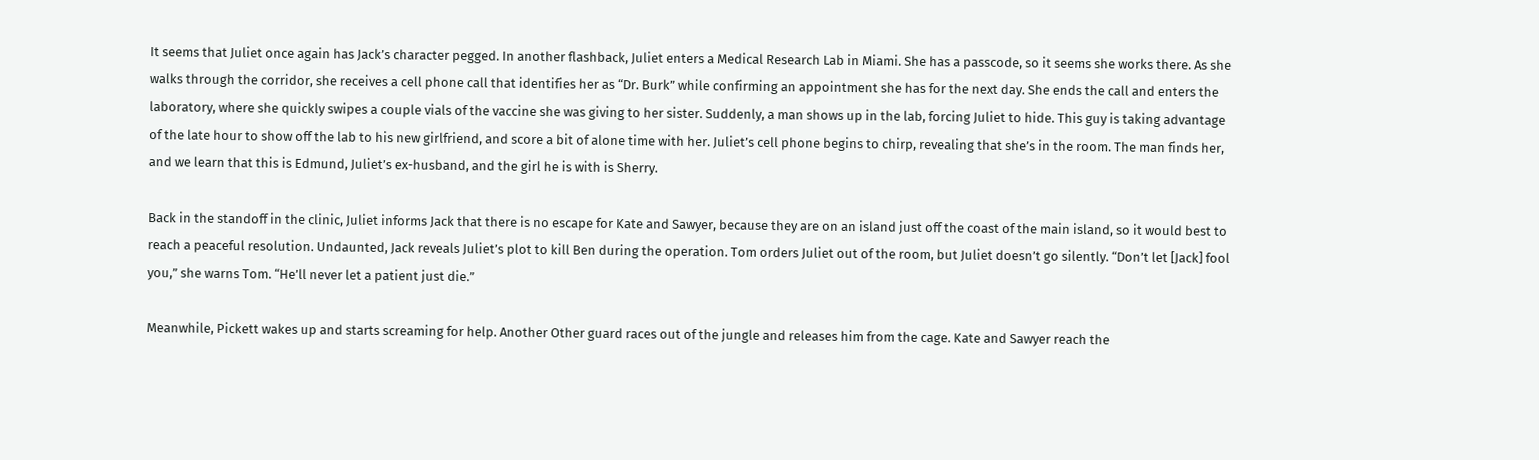It seems that Juliet once again has Jack’s character pegged. In another flashback, Juliet enters a Medical Research Lab in Miami. She has a passcode, so it seems she works there. As she walks through the corridor, she receives a cell phone call that identifies her as “Dr. Burk” while confirming an appointment she has for the next day. She ends the call and enters the laboratory, where she quickly swipes a couple vials of the vaccine she was giving to her sister. Suddenly, a man shows up in the lab, forcing Juliet to hide. This guy is taking advantage of the late hour to show off the lab to his new girlfriend, and score a bit of alone time with her. Juliet’s cell phone begins to chirp, revealing that she’s in the room. The man finds her, and we learn that this is Edmund, Juliet’s ex-husband, and the girl he is with is Sherry.

Back in the standoff in the clinic, Juliet informs Jack that there is no escape for Kate and Sawyer, because they are on an island just off the coast of the main island, so it would best to reach a peaceful resolution. Undaunted, Jack reveals Juliet’s plot to kill Ben during the operation. Tom orders Juliet out of the room, but Juliet doesn’t go silently. “Don’t let [Jack] fool you,” she warns Tom. “He’ll never let a patient just die.”

Meanwhile, Pickett wakes up and starts screaming for help. Another Other guard races out of the jungle and releases him from the cage. Kate and Sawyer reach the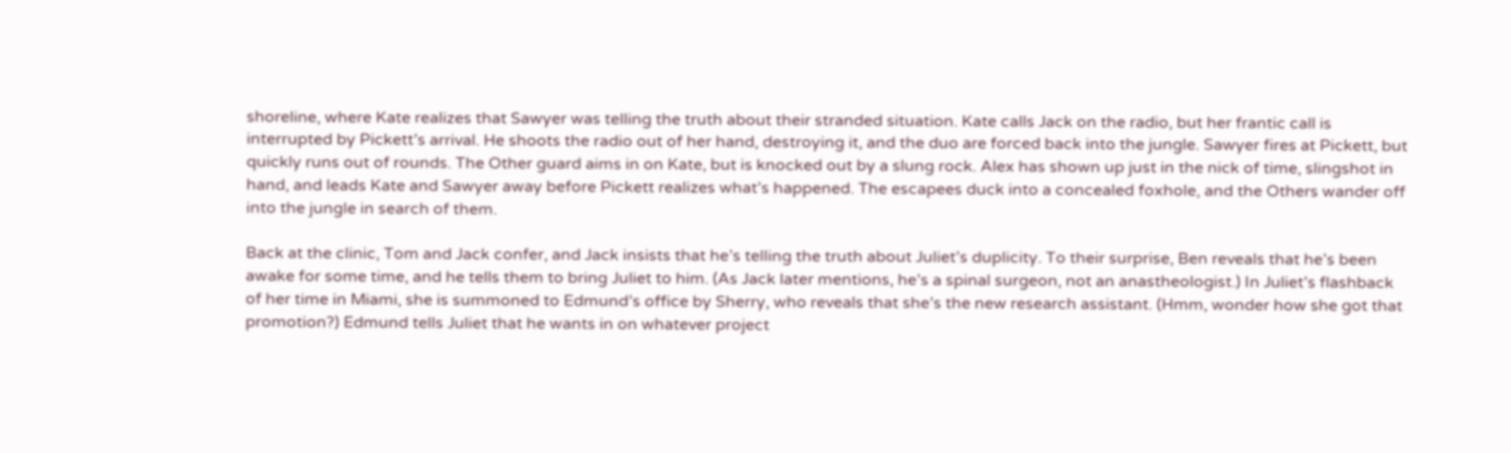shoreline, where Kate realizes that Sawyer was telling the truth about their stranded situation. Kate calls Jack on the radio, but her frantic call is interrupted by Pickett’s arrival. He shoots the radio out of her hand, destroying it, and the duo are forced back into the jungle. Sawyer fires at Pickett, but quickly runs out of rounds. The Other guard aims in on Kate, but is knocked out by a slung rock. Alex has shown up just in the nick of time, slingshot in hand, and leads Kate and Sawyer away before Pickett realizes what’s happened. The escapees duck into a concealed foxhole, and the Others wander off into the jungle in search of them.

Back at the clinic, Tom and Jack confer, and Jack insists that he’s telling the truth about Juliet’s duplicity. To their surprise, Ben reveals that he’s been awake for some time, and he tells them to bring Juliet to him. (As Jack later mentions, he’s a spinal surgeon, not an anastheologist.) In Juliet’s flashback of her time in Miami, she is summoned to Edmund’s office by Sherry, who reveals that she’s the new research assistant. (Hmm, wonder how she got that promotion?) Edmund tells Juliet that he wants in on whatever project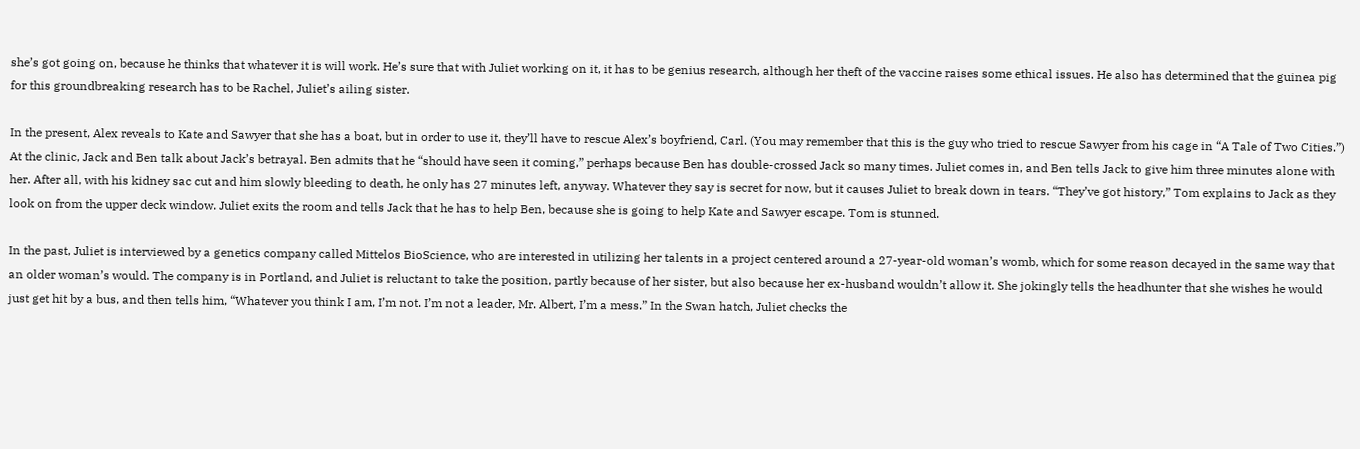she’s got going on, because he thinks that whatever it is will work. He’s sure that with Juliet working on it, it has to be genius research, although her theft of the vaccine raises some ethical issues. He also has determined that the guinea pig for this groundbreaking research has to be Rachel, Juliet’s ailing sister.

In the present, Alex reveals to Kate and Sawyer that she has a boat, but in order to use it, they’ll have to rescue Alex’s boyfriend, Carl. (You may remember that this is the guy who tried to rescue Sawyer from his cage in “A Tale of Two Cities.”) At the clinic, Jack and Ben talk about Jack’s betrayal. Ben admits that he “should have seen it coming,” perhaps because Ben has double-crossed Jack so many times. Juliet comes in, and Ben tells Jack to give him three minutes alone with her. After all, with his kidney sac cut and him slowly bleeding to death, he only has 27 minutes left, anyway. Whatever they say is secret for now, but it causes Juliet to break down in tears. “They’ve got history,” Tom explains to Jack as they look on from the upper deck window. Juliet exits the room and tells Jack that he has to help Ben, because she is going to help Kate and Sawyer escape. Tom is stunned.

In the past, Juliet is interviewed by a genetics company called Mittelos BioScience, who are interested in utilizing her talents in a project centered around a 27-year-old woman’s womb, which for some reason decayed in the same way that an older woman’s would. The company is in Portland, and Juliet is reluctant to take the position, partly because of her sister, but also because her ex-husband wouldn’t allow it. She jokingly tells the headhunter that she wishes he would just get hit by a bus, and then tells him, “Whatever you think I am, I’m not. I’m not a leader, Mr. Albert, I’m a mess.” In the Swan hatch, Juliet checks the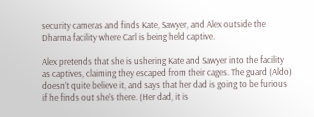security cameras and finds Kate, Sawyer, and Alex outside the Dharma facility where Carl is being held captive.

Alex pretends that she is ushering Kate and Sawyer into the facility as captives, claiming they escaped from their cages. The guard (Aldo) doesn’t quite believe it, and says that her dad is going to be furious if he finds out she’s there. (Her dad, it is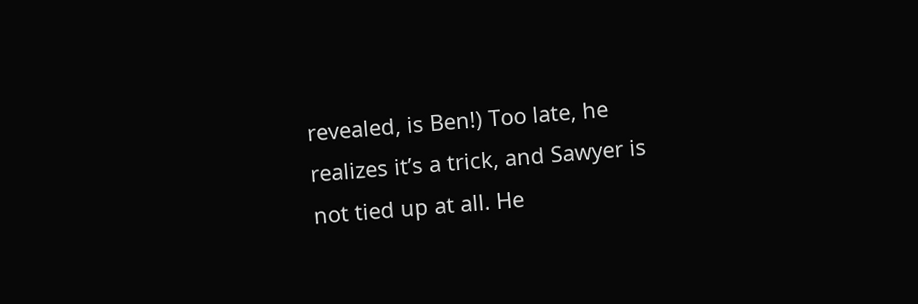revealed, is Ben!) Too late, he realizes it’s a trick, and Sawyer is not tied up at all. He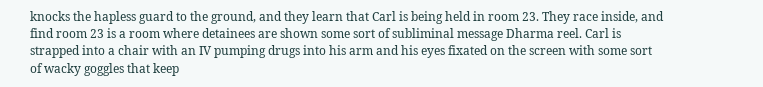knocks the hapless guard to the ground, and they learn that Carl is being held in room 23. They race inside, and find room 23 is a room where detainees are shown some sort of subliminal message Dharma reel. Carl is strapped into a chair with an IV pumping drugs into his arm and his eyes fixated on the screen with some sort of wacky goggles that keep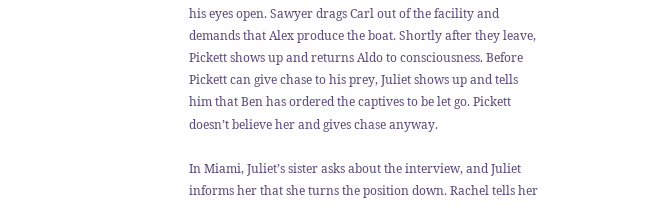his eyes open. Sawyer drags Carl out of the facility and demands that Alex produce the boat. Shortly after they leave, Pickett shows up and returns Aldo to consciousness. Before Pickett can give chase to his prey, Juliet shows up and tells him that Ben has ordered the captives to be let go. Pickett doesn’t believe her and gives chase anyway.

In Miami, Juliet’s sister asks about the interview, and Juliet informs her that she turns the position down. Rachel tells her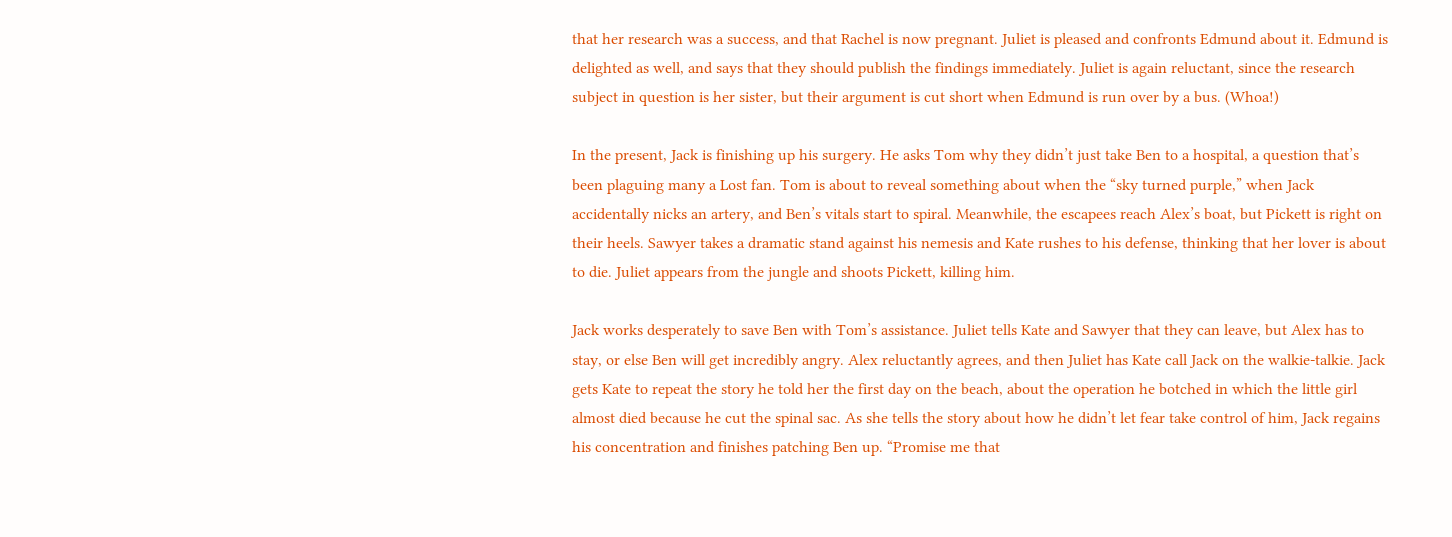that her research was a success, and that Rachel is now pregnant. Juliet is pleased and confronts Edmund about it. Edmund is delighted as well, and says that they should publish the findings immediately. Juliet is again reluctant, since the research subject in question is her sister, but their argument is cut short when Edmund is run over by a bus. (Whoa!)

In the present, Jack is finishing up his surgery. He asks Tom why they didn’t just take Ben to a hospital, a question that’s been plaguing many a Lost fan. Tom is about to reveal something about when the “sky turned purple,” when Jack accidentally nicks an artery, and Ben’s vitals start to spiral. Meanwhile, the escapees reach Alex’s boat, but Pickett is right on their heels. Sawyer takes a dramatic stand against his nemesis and Kate rushes to his defense, thinking that her lover is about to die. Juliet appears from the jungle and shoots Pickett, killing him.

Jack works desperately to save Ben with Tom’s assistance. Juliet tells Kate and Sawyer that they can leave, but Alex has to stay, or else Ben will get incredibly angry. Alex reluctantly agrees, and then Juliet has Kate call Jack on the walkie-talkie. Jack gets Kate to repeat the story he told her the first day on the beach, about the operation he botched in which the little girl almost died because he cut the spinal sac. As she tells the story about how he didn’t let fear take control of him, Jack regains his concentration and finishes patching Ben up. “Promise me that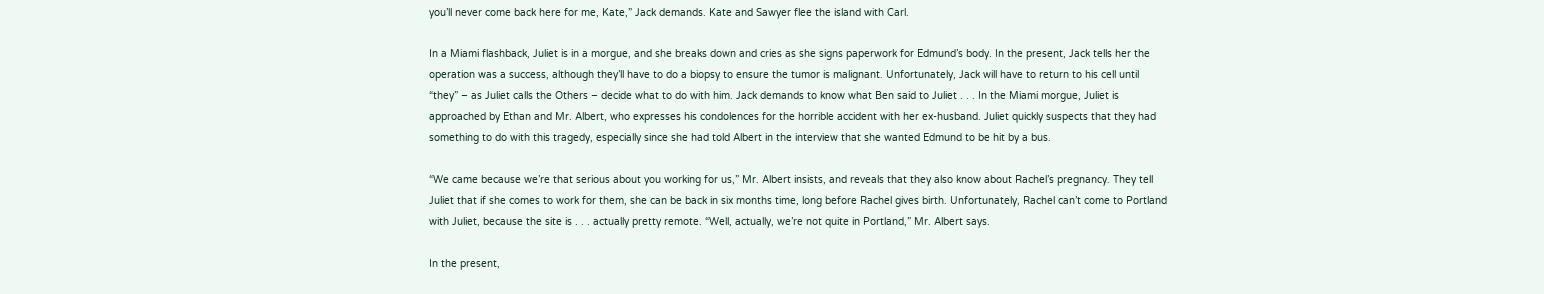you’ll never come back here for me, Kate,” Jack demands. Kate and Sawyer flee the island with Carl.

In a Miami flashback, Juliet is in a morgue, and she breaks down and cries as she signs paperwork for Edmund’s body. In the present, Jack tells her the operation was a success, although they’ll have to do a biopsy to ensure the tumor is malignant. Unfortunately, Jack will have to return to his cell until “they” – as Juliet calls the Others – decide what to do with him. Jack demands to know what Ben said to Juliet . . . In the Miami morgue, Juliet is approached by Ethan and Mr. Albert, who expresses his condolences for the horrible accident with her ex-husband. Juliet quickly suspects that they had something to do with this tragedy, especially since she had told Albert in the interview that she wanted Edmund to be hit by a bus.

“We came because we’re that serious about you working for us,” Mr. Albert insists, and reveals that they also know about Rachel’s pregnancy. They tell Juliet that if she comes to work for them, she can be back in six months time, long before Rachel gives birth. Unfortunately, Rachel can’t come to Portland with Juliet, because the site is . . . actually pretty remote. “Well, actually, we’re not quite in Portland,” Mr. Albert says.

In the present,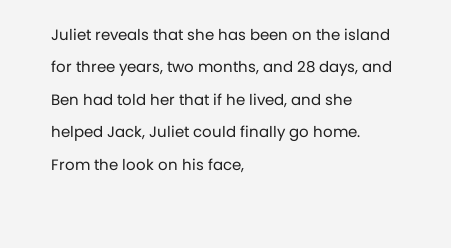Juliet reveals that she has been on the island for three years, two months, and 28 days, and Ben had told her that if he lived, and she helped Jack, Juliet could finally go home. From the look on his face,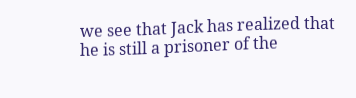we see that Jack has realized that he is still a prisoner of the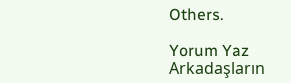Others.

Yorum Yaz
Arkadaşların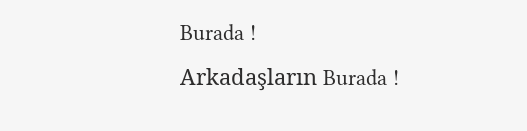Burada !
Arkadaşların Burada !